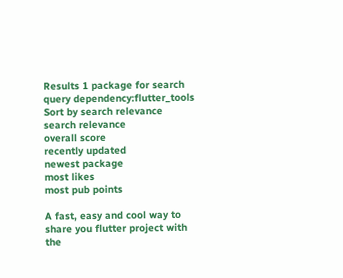Results 1 package for search query dependency:flutter_tools
Sort by search relevance
search relevance
overall score
recently updated
newest package
most likes
most pub points

A fast, easy and cool way to share you flutter project with the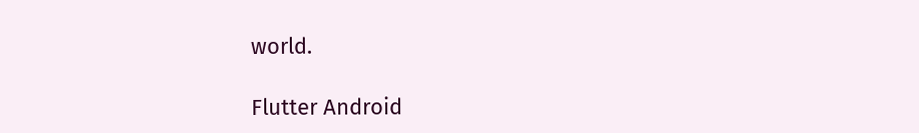world.

Flutter Android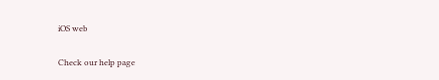iOS web

Check our help page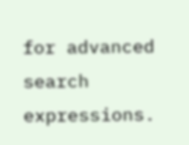for advanced search expressions.